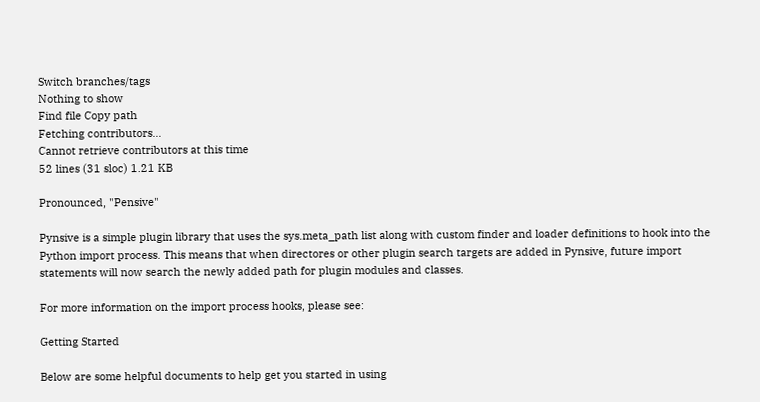Switch branches/tags
Nothing to show
Find file Copy path
Fetching contributors…
Cannot retrieve contributors at this time
52 lines (31 sloc) 1.21 KB

Pronounced, "Pensive"

Pynsive is a simple plugin library that uses the sys.meta_path list along with custom finder and loader definitions to hook into the Python import process. This means that when directores or other plugin search targets are added in Pynsive, future import statements will now search the newly added path for plugin modules and classes.

For more information on the import process hooks, please see:

Getting Started

Below are some helpful documents to help get you started in using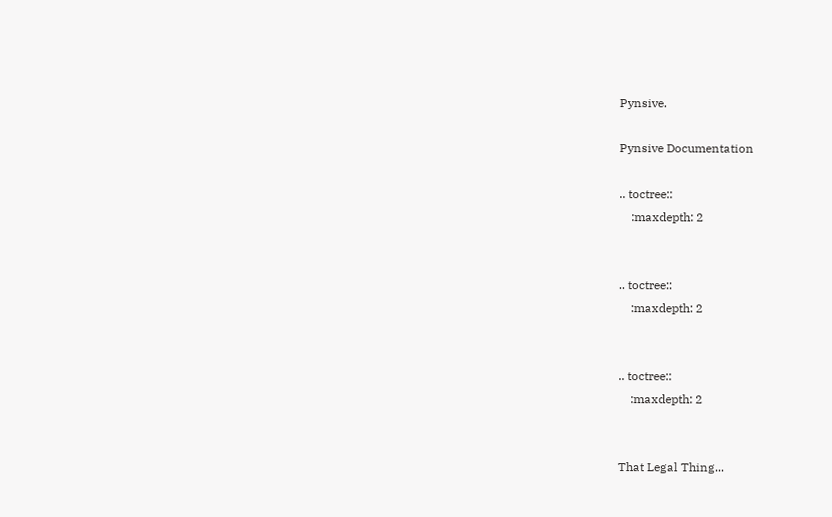Pynsive.

Pynsive Documentation

.. toctree::
    :maxdepth: 2


.. toctree::
    :maxdepth: 2


.. toctree::
    :maxdepth: 2


That Legal Thing...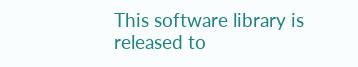This software library is released to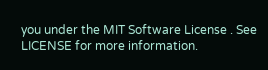you under the MIT Software License . See LICENSE for more information.